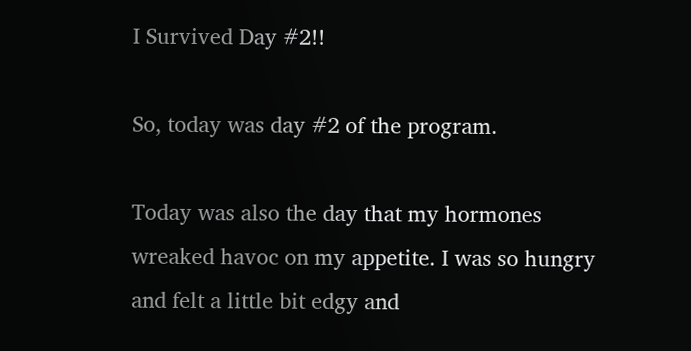I Survived Day #2!!

So, today was day #2 of the program.

Today was also the day that my hormones wreaked havoc on my appetite. I was so hungry and felt a little bit edgy and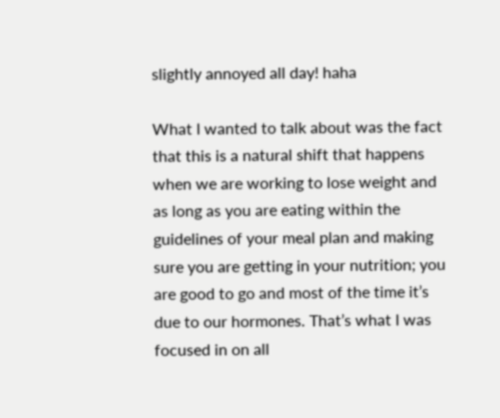slightly annoyed all day! haha

What I wanted to talk about was the fact that this is a natural shift that happens when we are working to lose weight and as long as you are eating within the guidelines of your meal plan and making sure you are getting in your nutrition; you are good to go and most of the time it’s due to our hormones. That’s what I was focused in on all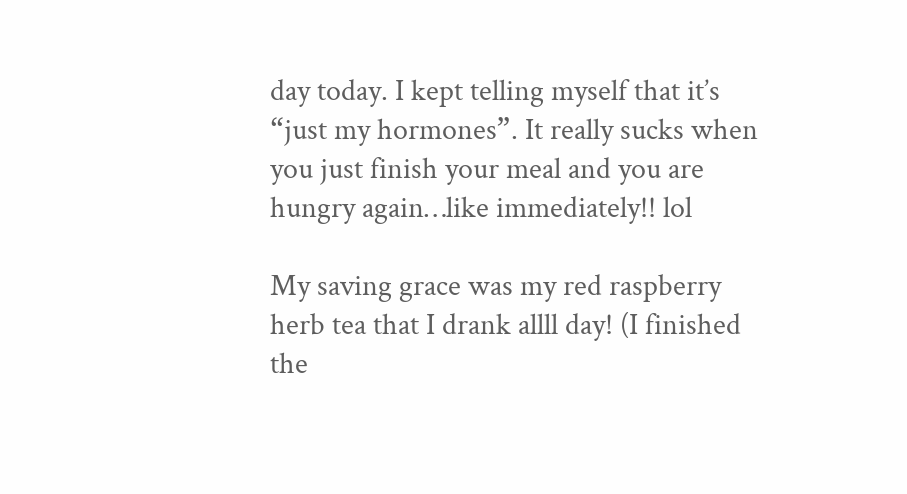day today. I kept telling myself that it’s “just my hormones”. It really sucks when you just finish your meal and you are hungry again…like immediately!! lol

My saving grace was my red raspberry herb tea that I drank allll day! (I finished the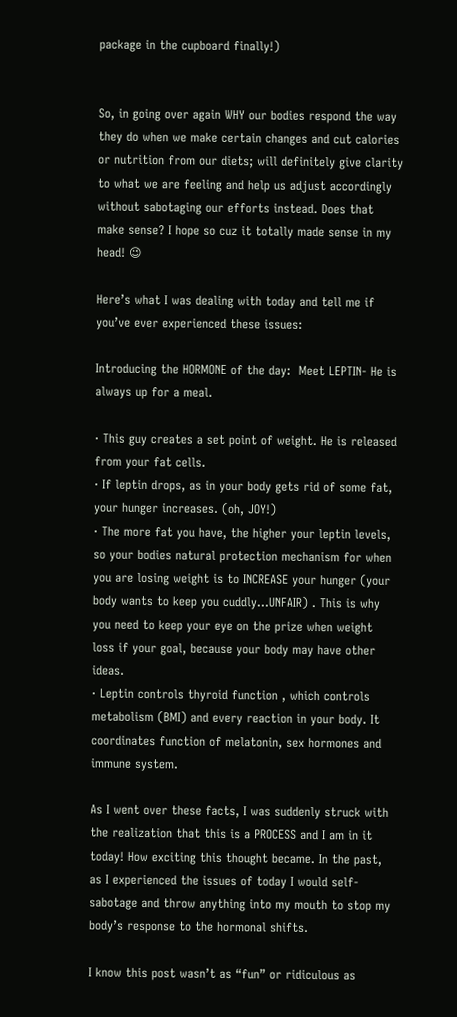package in the cupboard finally!)


So, in going over again WHY our bodies respond the way they do when we make certain changes and cut calories or nutrition from our diets; will definitely give clarity to what we are feeling and help us adjust accordingly without sabotaging our efforts instead. Does that make sense? I hope so cuz it totally made sense in my head! 😉

Here’s what I was dealing with today and tell me if you’ve ever experienced these issues:

Introducing the HORMONE of the day:  Meet LEPTIN- He is always up for a meal.

· This guy creates a set point of weight. He is released from your fat cells.
· If leptin drops, as in your body gets rid of some fat, your hunger increases. (oh, JOY!)
· The more fat you have, the higher your leptin levels, so your bodies natural protection mechanism for when you are losing weight is to INCREASE your hunger (your body wants to keep you cuddly…UNFAIR) . This is why you need to keep your eye on the prize when weight loss if your goal, because your body may have other ideas.
· Leptin controls thyroid function , which controls metabolism (BMI) and every reaction in your body. It coordinates function of melatonin, sex hormones and immune system.

As I went over these facts, I was suddenly struck with the realization that this is a PROCESS and I am in it today! How exciting this thought became. In the past, as I experienced the issues of today I would self-sabotage and throw anything into my mouth to stop my body’s response to the hormonal shifts.

I know this post wasn’t as “fun” or ridiculous as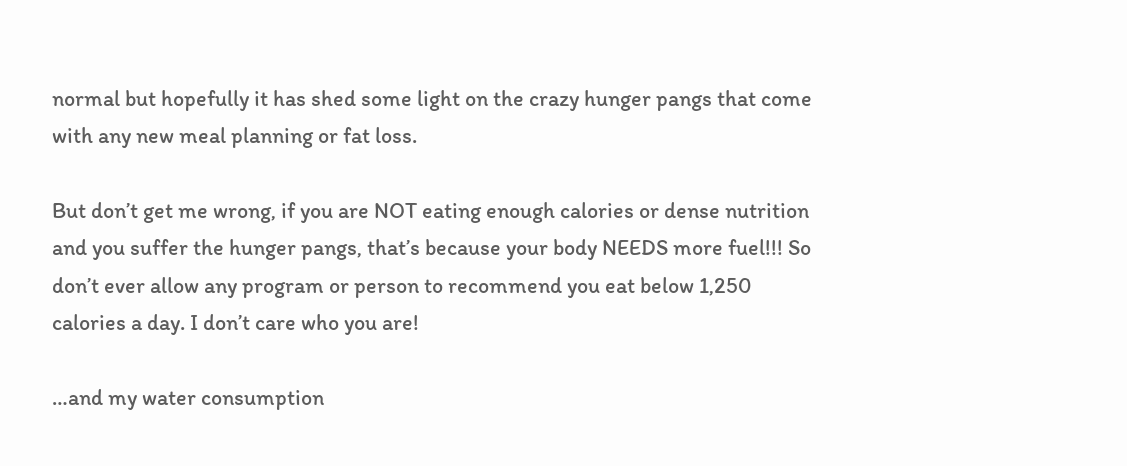normal but hopefully it has shed some light on the crazy hunger pangs that come with any new meal planning or fat loss.

But don’t get me wrong, if you are NOT eating enough calories or dense nutrition and you suffer the hunger pangs, that’s because your body NEEDS more fuel!!! So don’t ever allow any program or person to recommend you eat below 1,250 calories a day. I don’t care who you are!

…and my water consumption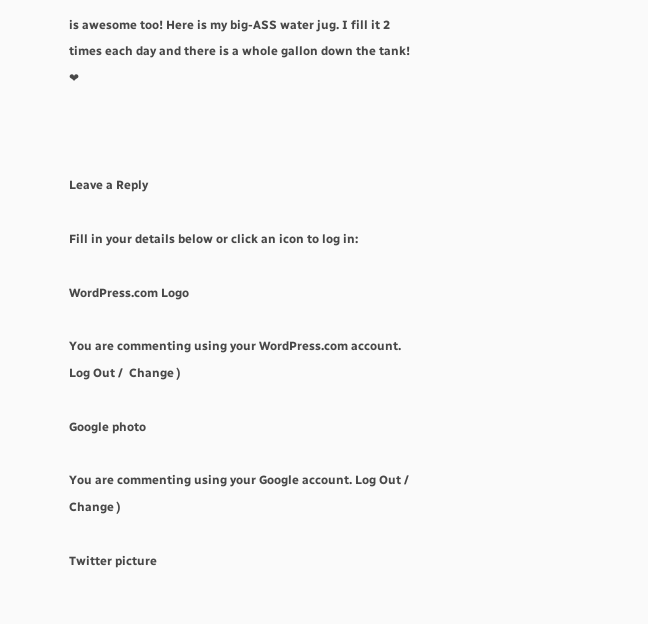is awesome too! Here is my big-ASS water jug. I fill it 2 times each day and there is a whole gallon down the tank! ❤



Leave a Reply

Fill in your details below or click an icon to log in:

WordPress.com Logo

You are commenting using your WordPress.com account. Log Out /  Change )

Google photo

You are commenting using your Google account. Log Out /  Change )

Twitter picture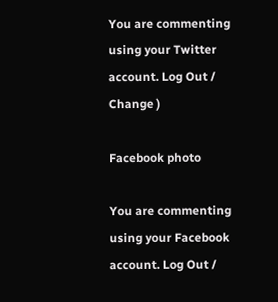You are commenting using your Twitter account. Log Out /  Change )

Facebook photo

You are commenting using your Facebook account. Log Out /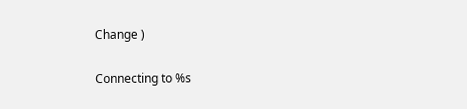Change )

Connecting to %s